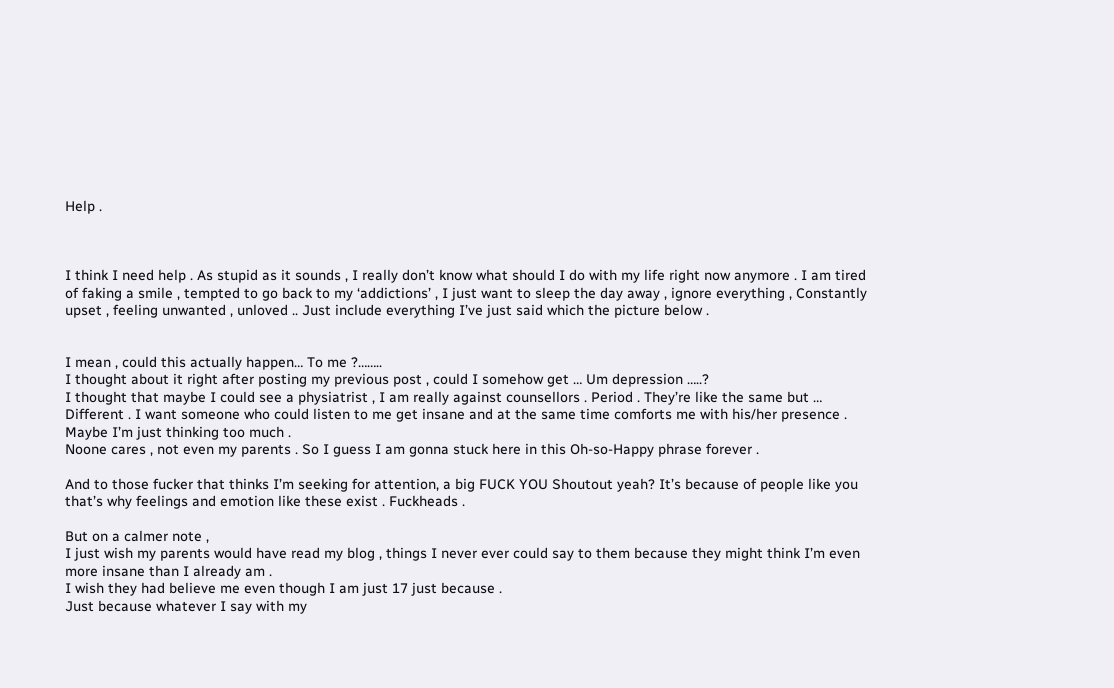Help .



I think I need help . As stupid as it sounds , I really don’t know what should I do with my life right now anymore . I am tired of faking a smile , tempted to go back to my ‘addictions’ , I just want to sleep the day away , ignore everything , Constantly upset , feeling unwanted , unloved .. Just include everything I’ve just said which the picture below .


I mean , could this actually happen… To me ?……..
I thought about it right after posting my previous post , could I somehow get … Um depression …..?
I thought that maybe I could see a physiatrist , I am really against counsellors . Period . They’re like the same but … Different . I want someone who could listen to me get insane and at the same time comforts me with his/her presence .
Maybe I’m just thinking too much .
Noone cares , not even my parents . So I guess I am gonna stuck here in this Oh-so-Happy phrase forever .

And to those fucker that thinks I’m seeking for attention, a big FUCK YOU Shoutout yeah? It’s because of people like you that’s why feelings and emotion like these exist . Fuckheads .

But on a calmer note ,
I just wish my parents would have read my blog , things I never ever could say to them because they might think I’m even more insane than I already am .
I wish they had believe me even though I am just 17 just because .
Just because whatever I say with my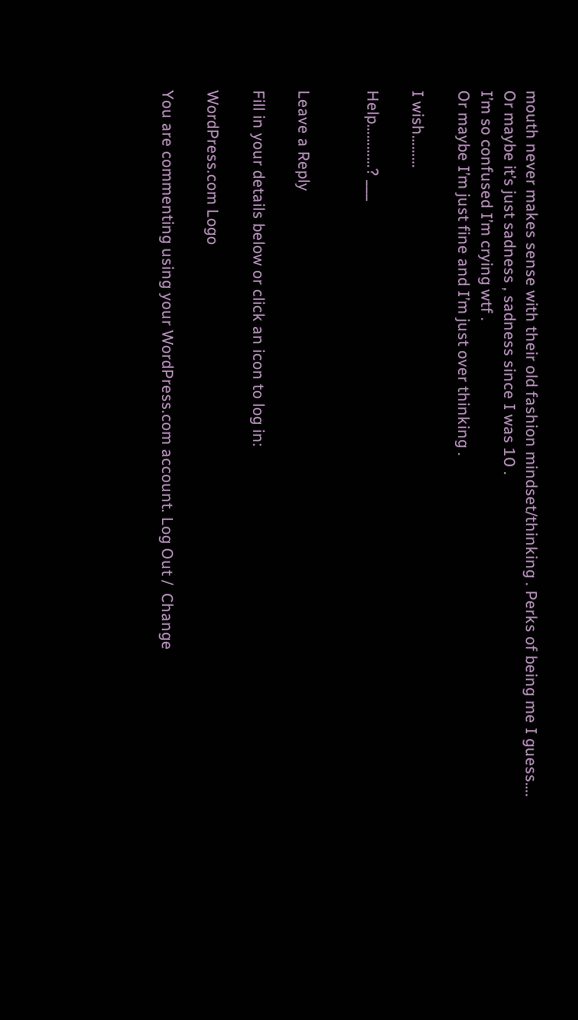mouth never makes sense with their old fashion mindset/thinking . Perks of being me I guess….
Or maybe it’s just sadness , sadness since I was 10 .
I’m so confused I’m crying wtf .
Or maybe I’m just fine and I’m just over thinking .

I wish………

Help…………? ___


Leave a Reply

Fill in your details below or click an icon to log in:

WordPress.com Logo

You are commenting using your WordPress.com account. Log Out /  Change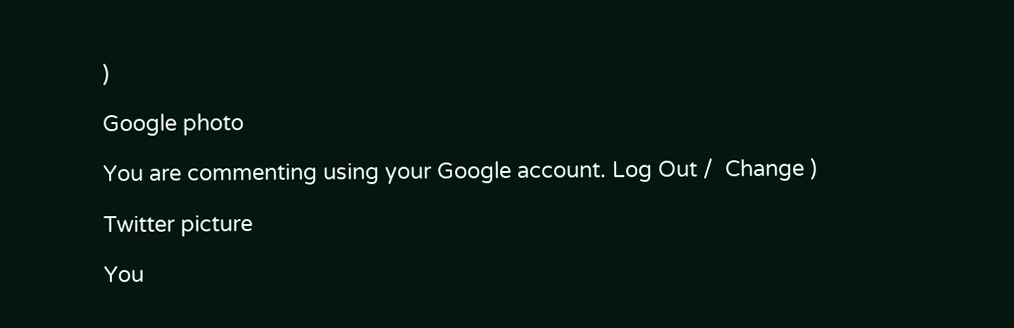)

Google photo

You are commenting using your Google account. Log Out /  Change )

Twitter picture

You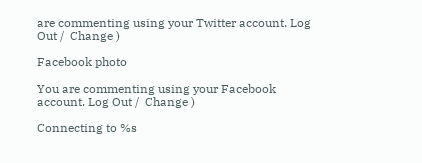are commenting using your Twitter account. Log Out /  Change )

Facebook photo

You are commenting using your Facebook account. Log Out /  Change )

Connecting to %s